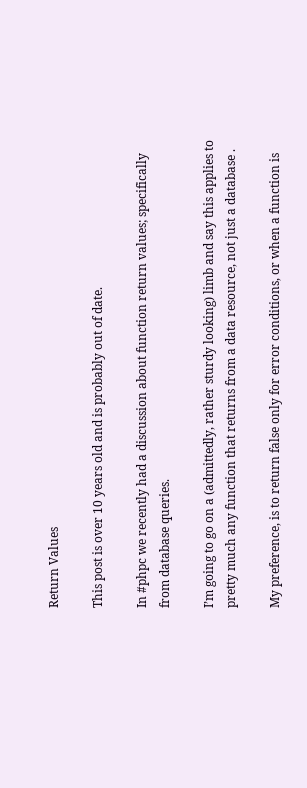Return Values

This post is over 10 years old and is probably out of date.

In #phpc we recently had a discussion about function return values; specifically from database queries.

I’m going to go on a (admittedly, rather sturdy looking) limb and say this applies to pretty much any function that returns from a data resource, not just a database .

My preference, is to return false only for error conditions, or when a function is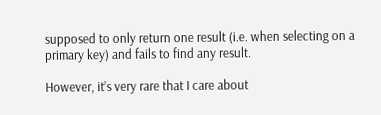supposed to only return one result (i.e. when selecting on a primary key) and fails to find any result.

However, it’s very rare that I care about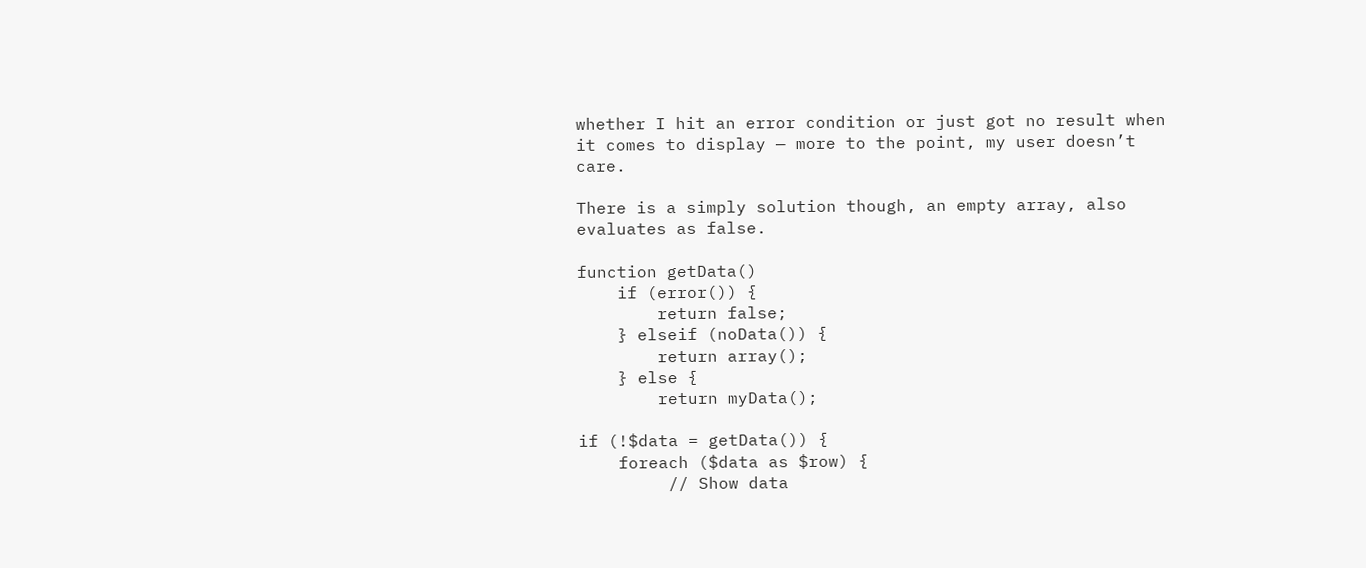whether I hit an error condition or just got no result when it comes to display — more to the point, my user doesn’t care.

There is a simply solution though, an empty array, also evaluates as false.

function getData()
    if (error()) {
        return false;
    } elseif (noData()) {
        return array();
    } else {
        return myData();

if (!$data = getData()) {
    foreach ($data as $row) {
         // Show data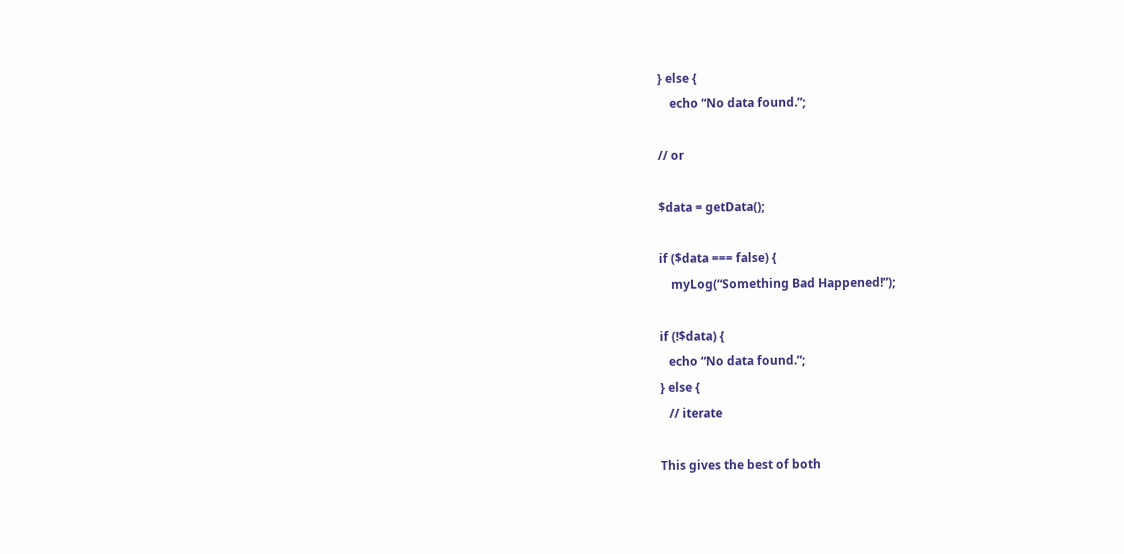} else {
    echo “No data found.”;

// or

$data = getData();

if ($data === false) {
    myLog(“Something Bad Happened!”);

if (!$data) {
   echo “No data found.”;
} else {
   // iterate

This gives the best of both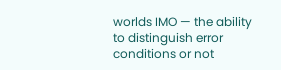worlds IMO — the ability to distinguish error conditions or not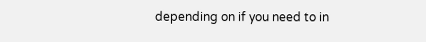depending on if you need to in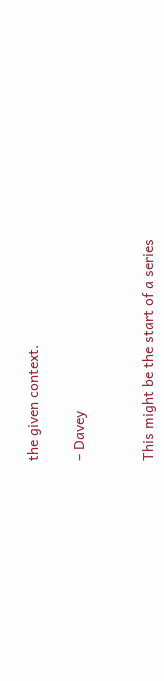the given context.

– Davey


This might be the start of a series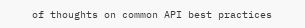of thoughts on common API best practices